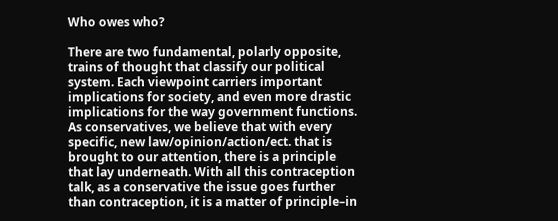Who owes who?

There are two fundamental, polarly opposite, trains of thought that classify our political system. Each viewpoint carriers important implications for society, and even more drastic implications for the way government functions. As conservatives, we believe that with every specific, new law/opinion/action/ect. that is brought to our attention, there is a principle that lay underneath. With all this contraception talk, as a conservative the issue goes further than contraception, it is a matter of principle–in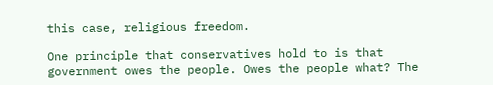this case, religious freedom.

One principle that conservatives hold to is that government owes the people. Owes the people what? The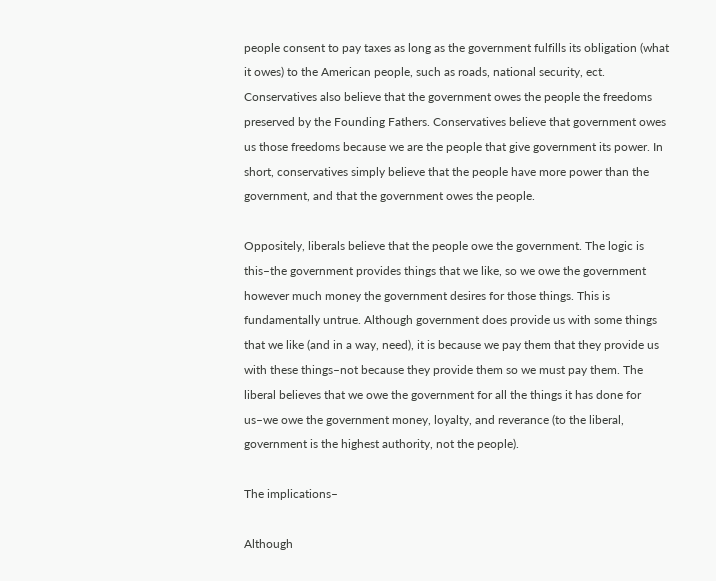people consent to pay taxes as long as the government fulfills its obligation (what it owes) to the American people, such as roads, national security, ect. Conservatives also believe that the government owes the people the freedoms preserved by the Founding Fathers. Conservatives believe that government owes us those freedoms because we are the people that give government its power. In short, conservatives simply believe that the people have more power than the government, and that the government owes the people.

Oppositely, liberals believe that the people owe the government. The logic is this–the government provides things that we like, so we owe the government however much money the government desires for those things. This is fundamentally untrue. Although government does provide us with some things that we like (and in a way, need), it is because we pay them that they provide us with these things–not because they provide them so we must pay them. The liberal believes that we owe the government for all the things it has done for us–we owe the government money, loyalty, and reverance (to the liberal, government is the highest authority, not the people).

The implications–

Although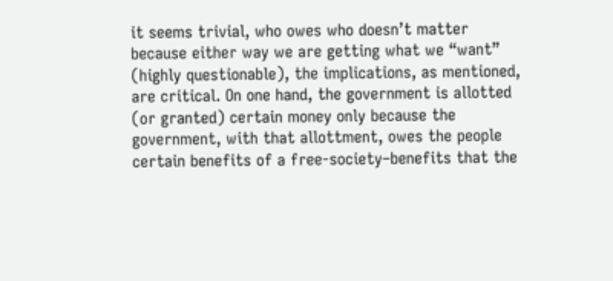it seems trivial, who owes who doesn’t matter because either way we are getting what we “want” (highly questionable), the implications, as mentioned, are critical. On one hand, the government is allotted (or granted) certain money only because the government, with that allottment, owes the people certain benefits of a free-society–benefits that the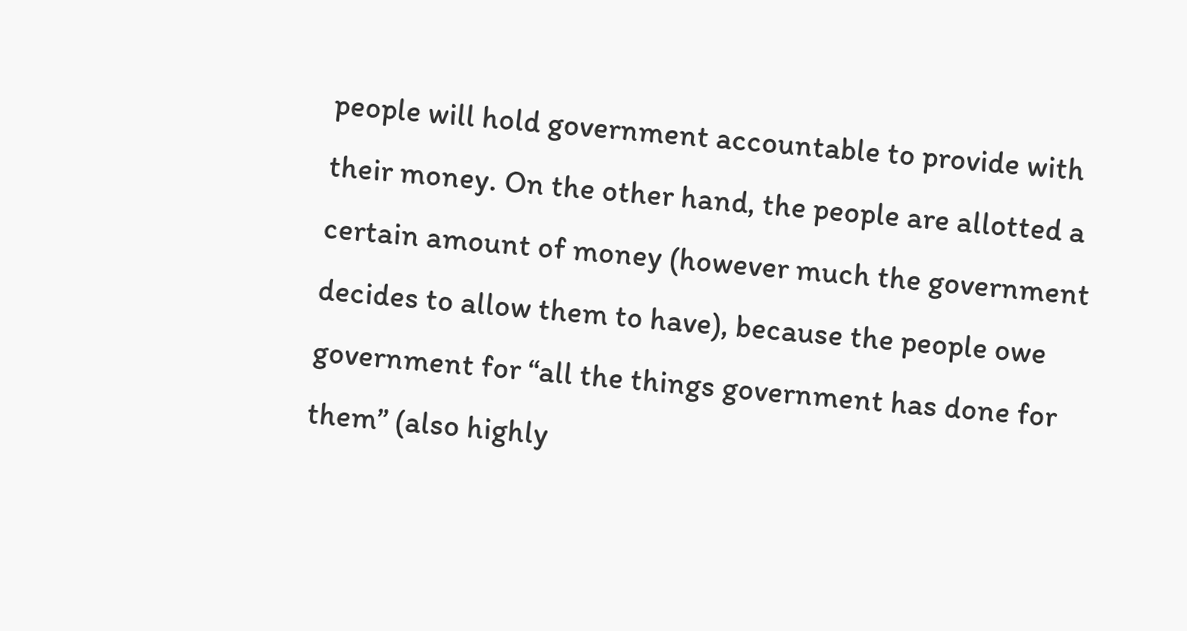people will hold government accountable to provide with their money. On the other hand, the people are allotted a certain amount of money (however much the government decides to allow them to have), because the people owe government for “all the things government has done for them” (also highly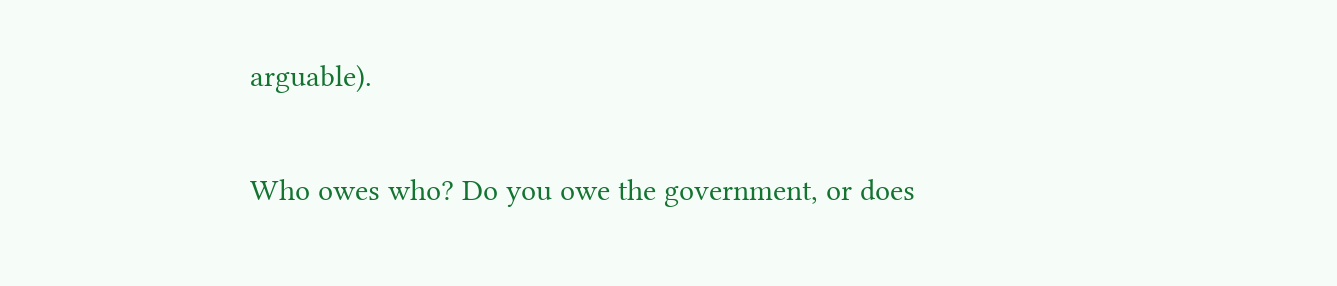arguable).

Who owes who? Do you owe the government, or does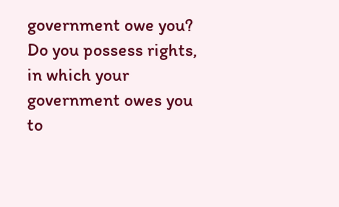government owe you? Do you possess rights, in which your government owes you to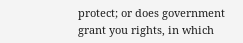protect; or does government grant you rights, in which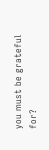you must be grateful for?